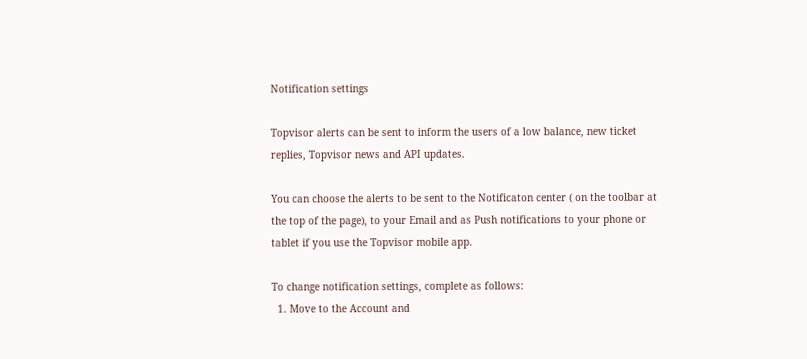Notification settings

Topvisor alerts can be sent to inform the users of a low balance, new ticket replies, Topvisor news and API updates.

You can choose the alerts to be sent to the Notificaton center ( on the toolbar at the top of the page), to your Email and as Push notifications to your phone or tablet if you use the Topvisor mobile app.

To change notification settings, complete as follows:
  1. Move to the Account and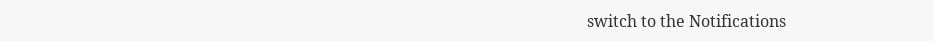switch to the Notifications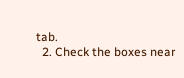tab.
  2. Check the boxes near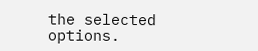the selected options.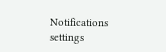Notifications settings